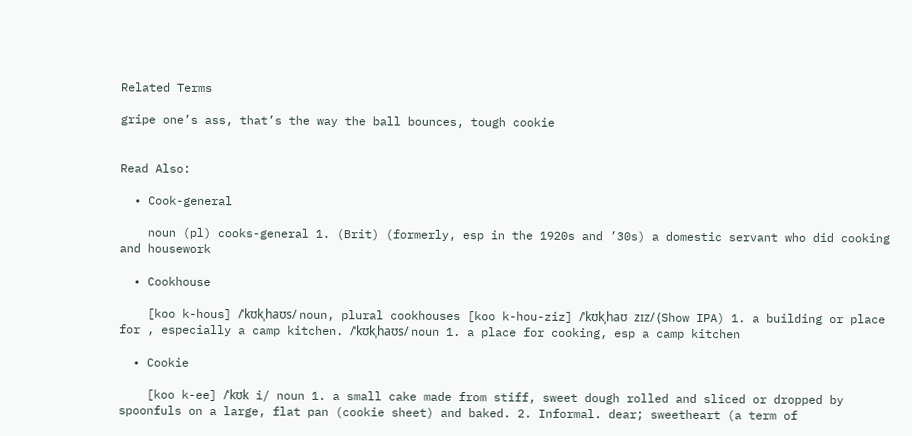Related Terms

gripe one’s ass, that’s the way the ball bounces, tough cookie


Read Also:

  • Cook-general

    noun (pl) cooks-general 1. (Brit) (formerly, esp in the 1920s and ’30s) a domestic servant who did cooking and housework

  • Cookhouse

    [koo k-hous] /ˈkʊkˌhaʊs/ noun, plural cookhouses [koo k-hou-ziz] /ˈkʊkˌhaʊ zɪz/ (Show IPA) 1. a building or place for , especially a camp kitchen. /ˈkʊkˌhaʊs/ noun 1. a place for cooking, esp a camp kitchen

  • Cookie

    [koo k-ee] /ˈkʊk i/ noun 1. a small cake made from stiff, sweet dough rolled and sliced or dropped by spoonfuls on a large, flat pan (cookie sheet) and baked. 2. Informal. dear; sweetheart (a term of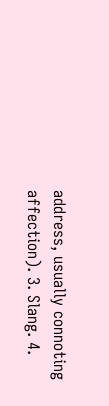address, usually connoting affection). 3. Slang. 4.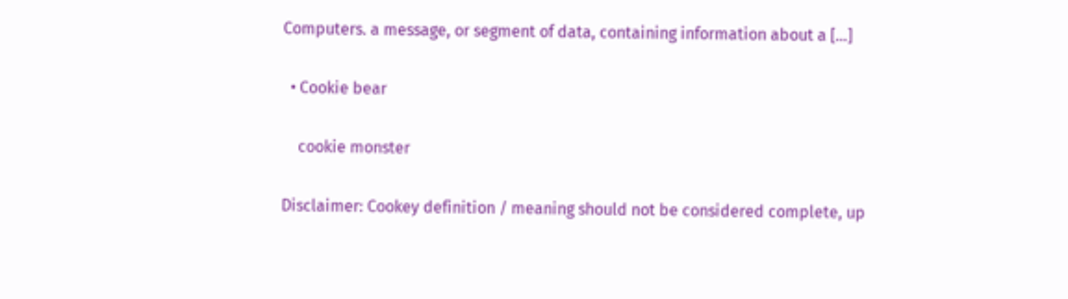Computers. a message, or segment of data, containing information about a […]

  • Cookie bear

    cookie monster

Disclaimer: Cookey definition / meaning should not be considered complete, up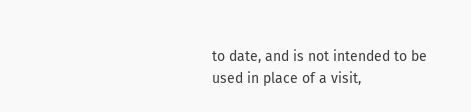to date, and is not intended to be used in place of a visit,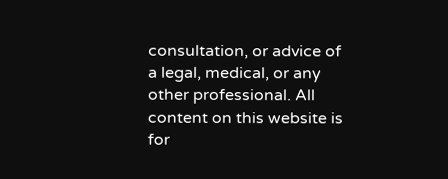consultation, or advice of a legal, medical, or any other professional. All content on this website is for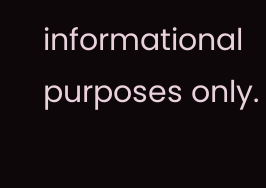informational purposes only.